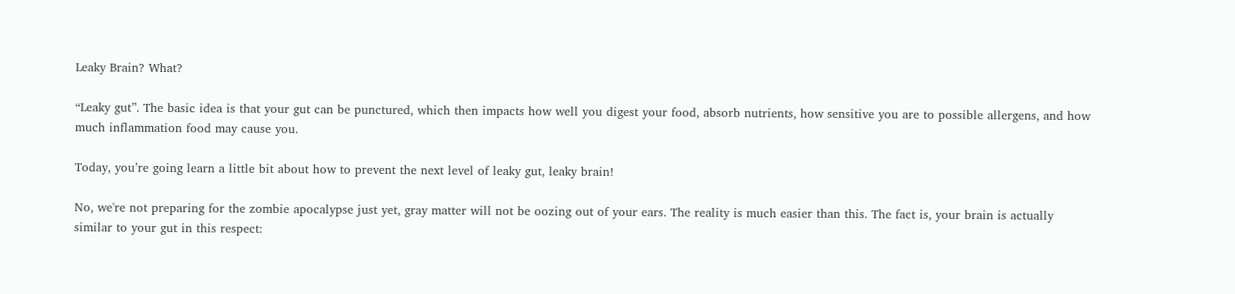Leaky Brain? What?

“Leaky gut”. The basic idea is that your gut can be punctured, which then impacts how well you digest your food, absorb nutrients, how sensitive you are to possible allergens, and how much inflammation food may cause you.

Today, you’re going learn a little bit about how to prevent the next level of leaky gut, leaky brain!

No, we're not preparing for the zombie apocalypse just yet, gray matter will not be oozing out of your ears. The reality is much easier than this. The fact is, your brain is actually similar to your gut in this respect: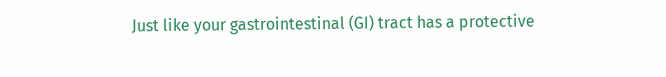Just like your gastrointestinal (GI) tract has a protective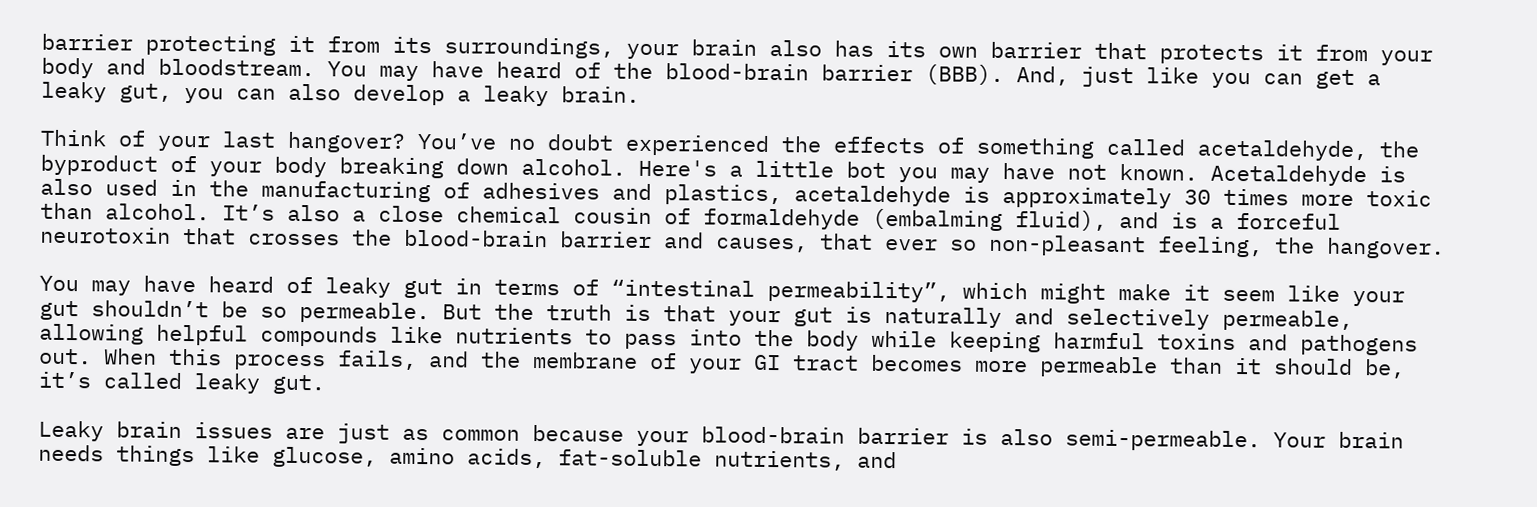barrier protecting it from its surroundings, your brain also has its own barrier that protects it from your body and bloodstream. You may have heard of the blood-brain barrier (BBB). And, just like you can get a leaky gut, you can also develop a leaky brain.

Think of your last hangover? You’ve no doubt experienced the effects of something called acetaldehyde, the byproduct of your body breaking down alcohol. Here's a little bot you may have not known. Acetaldehyde is also used in the manufacturing of adhesives and plastics, acetaldehyde is approximately 30 times more toxic than alcohol. It’s also a close chemical cousin of formaldehyde (embalming fluid), and is a forceful neurotoxin that crosses the blood-brain barrier and causes, that ever so non-pleasant feeling, the hangover.

You may have heard of leaky gut in terms of “intestinal permeability”, which might make it seem like your gut shouldn’t be so permeable. But the truth is that your gut is naturally and selectively permeable, allowing helpful compounds like nutrients to pass into the body while keeping harmful toxins and pathogens out. When this process fails, and the membrane of your GI tract becomes more permeable than it should be, it’s called leaky gut.

Leaky brain issues are just as common because your blood-brain barrier is also semi-permeable. Your brain needs things like glucose, amino acids, fat-soluble nutrients, and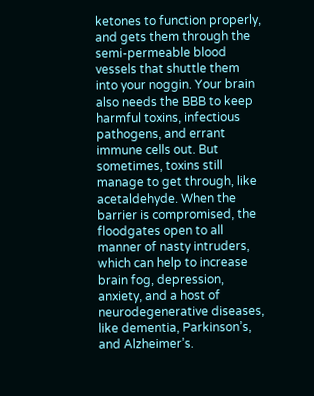ketones to function properly, and gets them through the semi-permeable blood vessels that shuttle them into your noggin. Your brain also needs the BBB to keep harmful toxins, infectious pathogens, and errant immune cells out. But sometimes, toxins still manage to get through, like acetaldehyde. When the barrier is compromised, the floodgates open to all manner of nasty intruders, which can help to increase brain fog, depression, anxiety, and a host of neurodegenerative diseases, like dementia, Parkinson’s, and Alzheimer’s.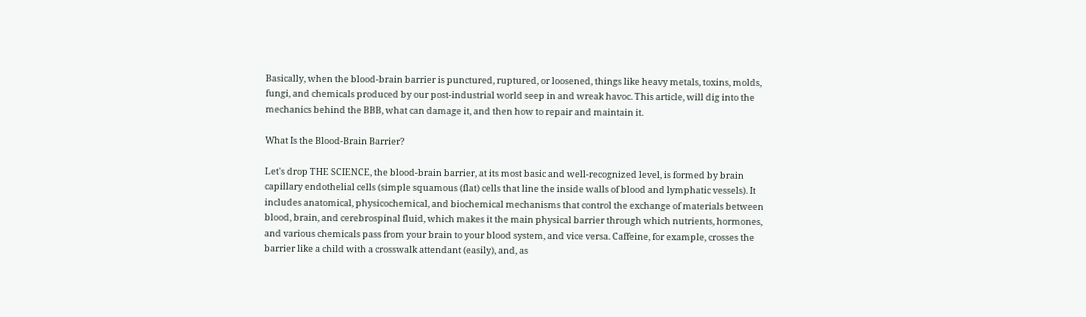Basically, when the blood-brain barrier is punctured, ruptured, or loosened, things like heavy metals, toxins, molds, fungi, and chemicals produced by our post-industrial world seep in and wreak havoc. This article, will dig into the mechanics behind the BBB, what can damage it, and then how to repair and maintain it.

What Is the Blood-Brain Barrier?

Let's drop THE SCIENCE, the blood-brain barrier, at its most basic and well-recognized level, is formed by brain capillary endothelial cells (simple squamous (flat) cells that line the inside walls of blood and lymphatic vessels). It includes anatomical, physicochemical, and biochemical mechanisms that control the exchange of materials between blood, brain, and cerebrospinal fluid, which makes it the main physical barrier through which nutrients, hormones, and various chemicals pass from your brain to your blood system, and vice versa. Caffeine, for example, crosses the barrier like a child with a crosswalk attendant (easily), and, as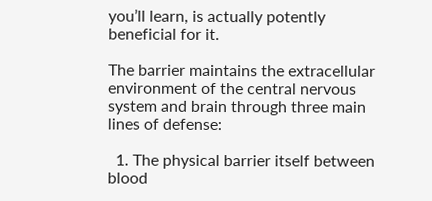you’ll learn, is actually potently beneficial for it.

The barrier maintains the extracellular environment of the central nervous system and brain through three main lines of defense:

  1. The physical barrier itself between blood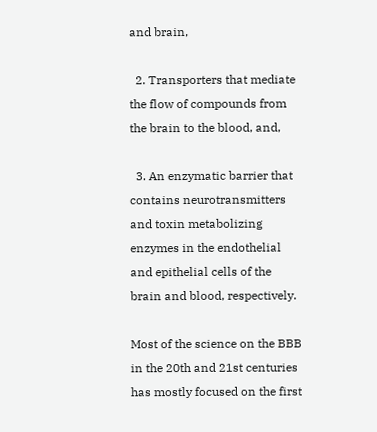and brain,

  2. Transporters that mediate the flow of compounds from the brain to the blood, and,

  3. An enzymatic barrier that contains neurotransmitters and toxin metabolizing enzymes in the endothelial and epithelial cells of the brain and blood, respectively.

Most of the science on the BBB in the 20th and 21st centuries has mostly focused on the first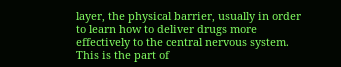layer, the physical barrier, usually in order to learn how to deliver drugs more effectively to the central nervous system. This is the part of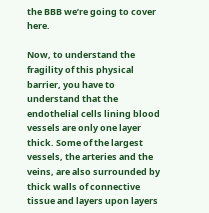the BBB we’re going to cover here.

Now, to understand the fragility of this physical barrier, you have to understand that the endothelial cells lining blood vessels are only one layer thick. Some of the largest vessels, the arteries and the veins, are also surrounded by thick walls of connective tissue and layers upon layers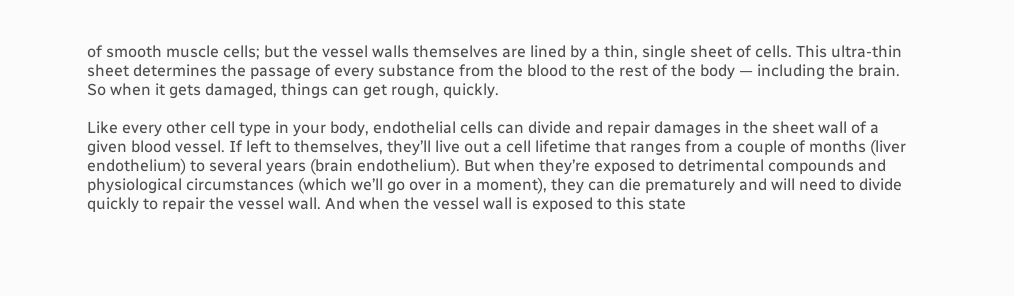of smooth muscle cells; but the vessel walls themselves are lined by a thin, single sheet of cells. This ultra-thin sheet determines the passage of every substance from the blood to the rest of the body — including the brain. So when it gets damaged, things can get rough, quickly.

Like every other cell type in your body, endothelial cells can divide and repair damages in the sheet wall of a given blood vessel. If left to themselves, they’ll live out a cell lifetime that ranges from a couple of months (liver endothelium) to several years (brain endothelium). But when they’re exposed to detrimental compounds and physiological circumstances (which we’ll go over in a moment), they can die prematurely and will need to divide quickly to repair the vessel wall. And when the vessel wall is exposed to this state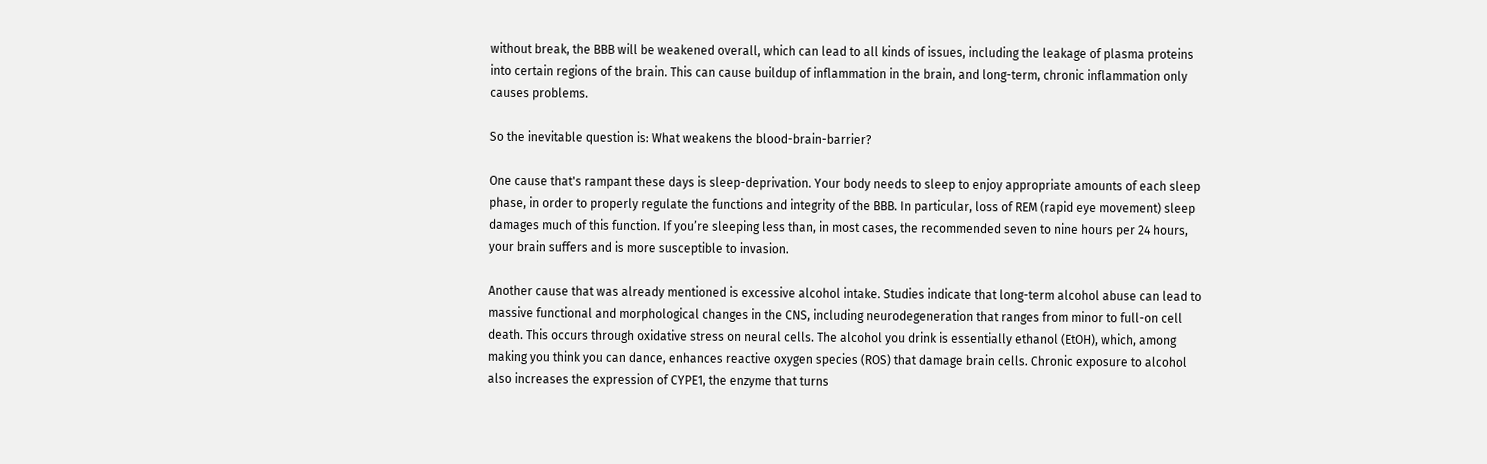without break, the BBB will be weakened overall, which can lead to all kinds of issues, including the leakage of plasma proteins into certain regions of the brain. This can cause buildup of inflammation in the brain, and long-term, chronic inflammation only causes problems.

So the inevitable question is: What weakens the blood-brain-barrier?

One cause that's rampant these days is sleep-deprivation. Your body needs to sleep to enjoy appropriate amounts of each sleep phase, in order to properly regulate the functions and integrity of the BBB. In particular, loss of REM (rapid eye movement) sleep damages much of this function. If you’re sleeping less than, in most cases, the recommended seven to nine hours per 24 hours, your brain suffers and is more susceptible to invasion.

Another cause that was already mentioned is excessive alcohol intake. Studies indicate that long-term alcohol abuse can lead to massive functional and morphological changes in the CNS, including neurodegeneration that ranges from minor to full-on cell death. This occurs through oxidative stress on neural cells. The alcohol you drink is essentially ethanol (EtOH), which, among making you think you can dance, enhances reactive oxygen species (ROS) that damage brain cells. Chronic exposure to alcohol also increases the expression of CYPE1, the enzyme that turns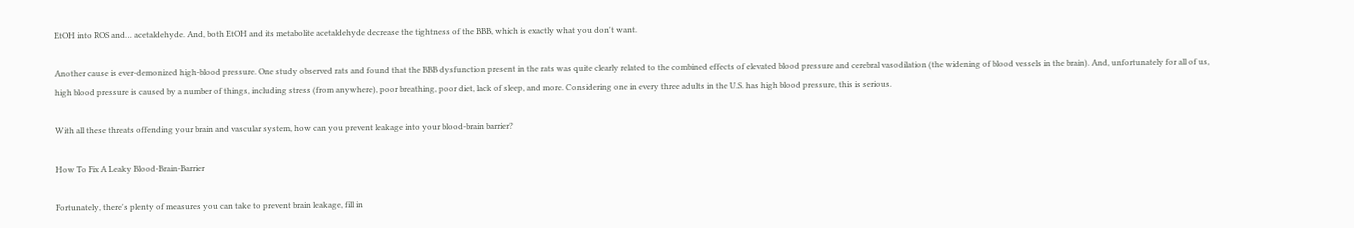EtOH into ROS and… acetaldehyde. And, both EtOH and its metabolite acetaldehyde decrease the tightness of the BBB, which is exactly what you don't want.

Another cause is ever-demonized high-blood pressure. One study observed rats and found that the BBB dysfunction present in the rats was quite clearly related to the combined effects of elevated blood pressure and cerebral vasodilation (the widening of blood vessels in the brain). And, unfortunately for all of us, high blood pressure is caused by a number of things, including stress (from anywhere), poor breathing, poor diet, lack of sleep, and more. Considering one in every three adults in the U.S. has high blood pressure, this is serious.

With all these threats offending your brain and vascular system, how can you prevent leakage into your blood-brain barrier?

How To Fix A Leaky Blood-Brain-Barrier

Fortunately, there's plenty of measures you can take to prevent brain leakage, fill in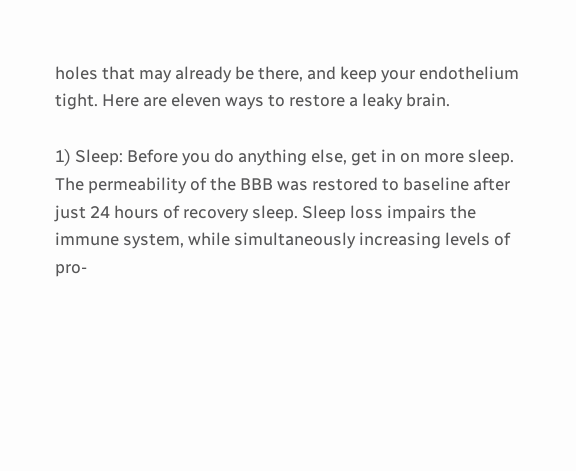holes that may already be there, and keep your endothelium tight. Here are eleven ways to restore a leaky brain.

1) Sleep: Before you do anything else, get in on more sleep. The permeability of the BBB was restored to baseline after just 24 hours of recovery sleep. Sleep loss impairs the immune system, while simultaneously increasing levels of pro-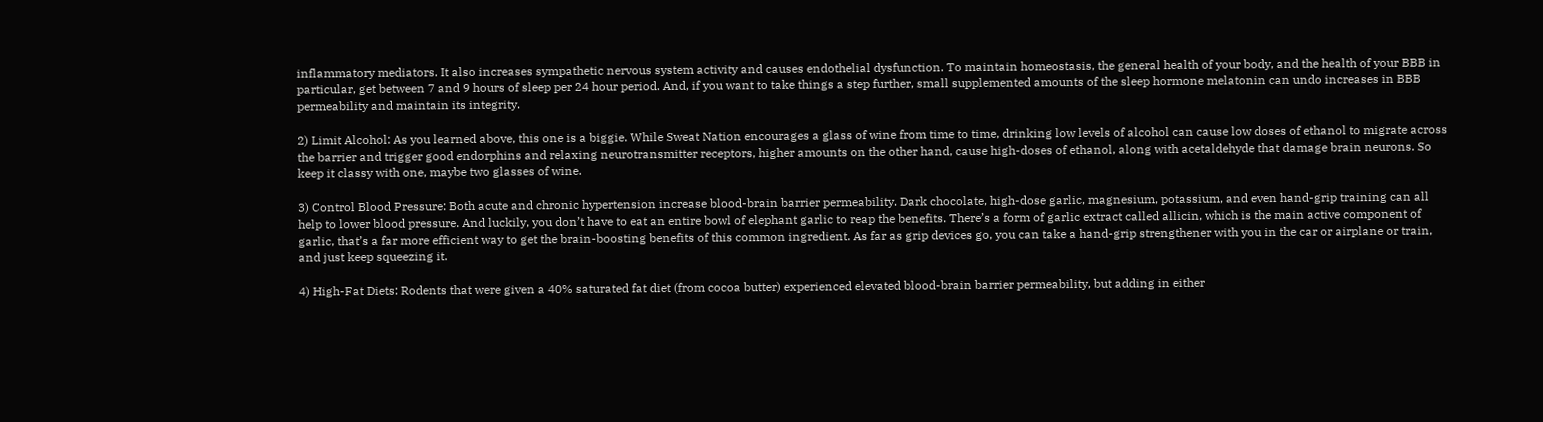inflammatory mediators. It also increases sympathetic nervous system activity and causes endothelial dysfunction. To maintain homeostasis, the general health of your body, and the health of your BBB in particular, get between 7 and 9 hours of sleep per 24 hour period. And, if you want to take things a step further, small supplemented amounts of the sleep hormone melatonin can undo increases in BBB permeability and maintain its integrity.

2) Limit Alcohol: As you learned above, this one is a biggie. While Sweat Nation encourages a glass of wine from time to time, drinking low levels of alcohol can cause low doses of ethanol to migrate across the barrier and trigger good endorphins and relaxing neurotransmitter receptors, higher amounts on the other hand, cause high-doses of ethanol, along with acetaldehyde that damage brain neurons. So keep it classy with one, maybe two glasses of wine.

3) Control Blood Pressure: Both acute and chronic hypertension increase blood-brain barrier permeability. Dark chocolate, high-dose garlic, magnesium, potassium, and even hand-grip training can all help to lower blood pressure. And luckily, you don’t have to eat an entire bowl of elephant garlic to reap the benefits. There’s a form of garlic extract called allicin, which is the main active component of garlic, that’s a far more efficient way to get the brain-boosting benefits of this common ingredient. As far as grip devices go, you can take a hand-grip strengthener with you in the car or airplane or train, and just keep squeezing it.

4) High-Fat Diets: Rodents that were given a 40% saturated fat diet (from cocoa butter) experienced elevated blood-brain barrier permeability, but adding in either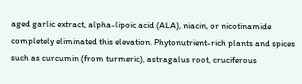aged garlic extract, alpha-lipoic acid (ALA), niacin, or nicotinamide completely eliminated this elevation. Phytonutrient-rich plants and spices such as curcumin (from turmeric), astragalus root, cruciferous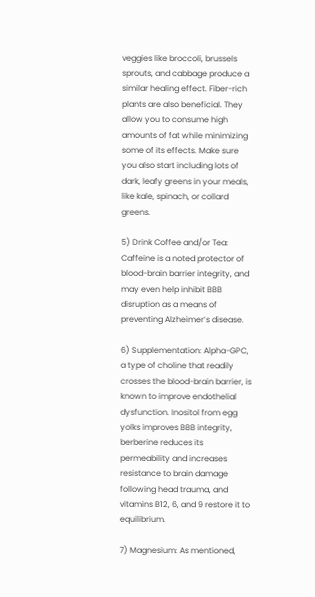veggies like broccoli, brussels sprouts, and cabbage produce a similar healing effect. Fiber-rich plants are also beneficial. They allow you to consume high amounts of fat while minimizing some of its effects. Make sure you also start including lots of dark, leafy greens in your meals, like kale, spinach, or collard greens.

5) Drink Coffee and/or Tea: Caffeine is a noted protector of blood-brain barrier integrity, and may even help inhibit BBB disruption as a means of preventing Alzheimer’s disease.

6) Supplementation: Alpha-GPC, a type of choline that readily crosses the blood-brain barrier, is known to improve endothelial dysfunction. Inositol from egg yolks improves BBB integrity, berberine reduces its permeability and increases resistance to brain damage following head trauma, and vitamins B12, 6, and 9 restore it to equilibrium.

7) Magnesium: As mentioned,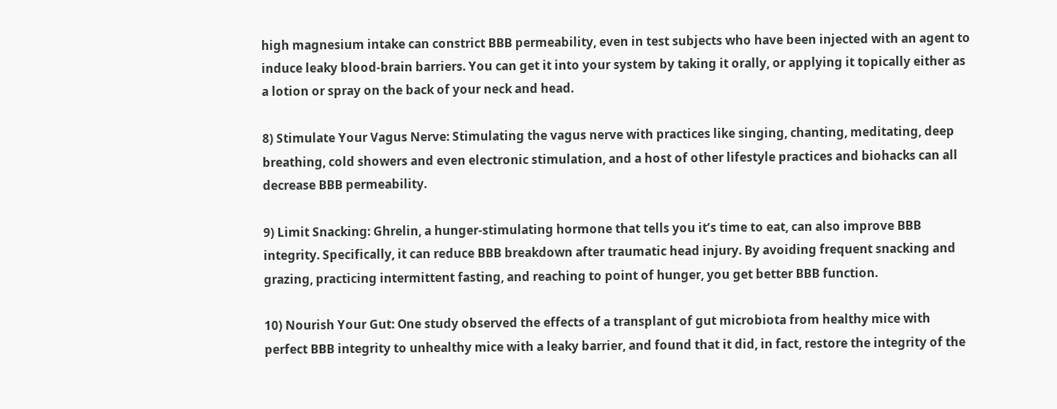high magnesium intake can constrict BBB permeability, even in test subjects who have been injected with an agent to induce leaky blood-brain barriers. You can get it into your system by taking it orally, or applying it topically either as a lotion or spray on the back of your neck and head.

8) Stimulate Your Vagus Nerve: Stimulating the vagus nerve with practices like singing, chanting, meditating, deep breathing, cold showers and even electronic stimulation, and a host of other lifestyle practices and biohacks can all decrease BBB permeability.

9) Limit Snacking: Ghrelin, a hunger-stimulating hormone that tells you it’s time to eat, can also improve BBB integrity. Specifically, it can reduce BBB breakdown after traumatic head injury. By avoiding frequent snacking and grazing, practicing intermittent fasting, and reaching to point of hunger, you get better BBB function.

10) Nourish Your Gut: One study observed the effects of a transplant of gut microbiota from healthy mice with perfect BBB integrity to unhealthy mice with a leaky barrier, and found that it did, in fact, restore the integrity of the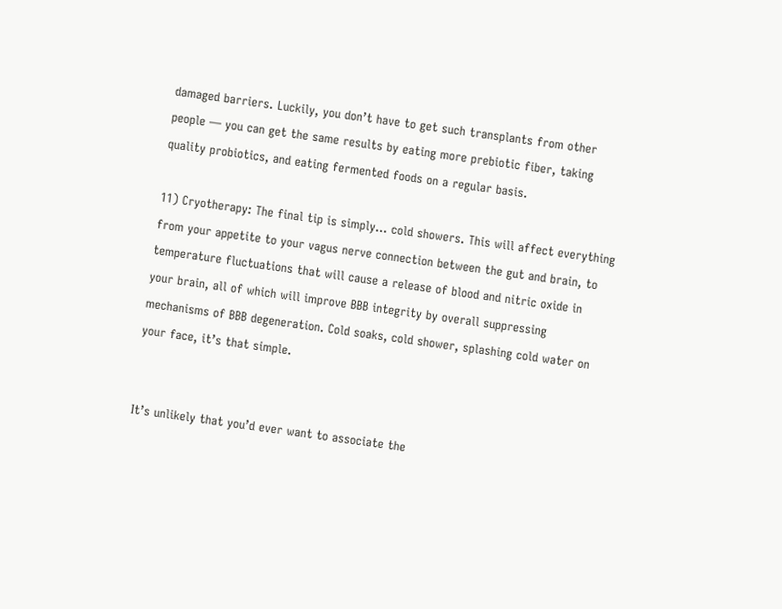damaged barriers. Luckily, you don’t have to get such transplants from other people — you can get the same results by eating more prebiotic fiber, taking quality probiotics, and eating fermented foods on a regular basis.

11) Cryotherapy: The final tip is simply… cold showers. This will affect everything from your appetite to your vagus nerve connection between the gut and brain, to temperature fluctuations that will cause a release of blood and nitric oxide in your brain, all of which will improve BBB integrity by overall suppressing mechanisms of BBB degeneration. Cold soaks, cold shower, splashing cold water on your face, it’s that simple.


It’s unlikely that you’d ever want to associate the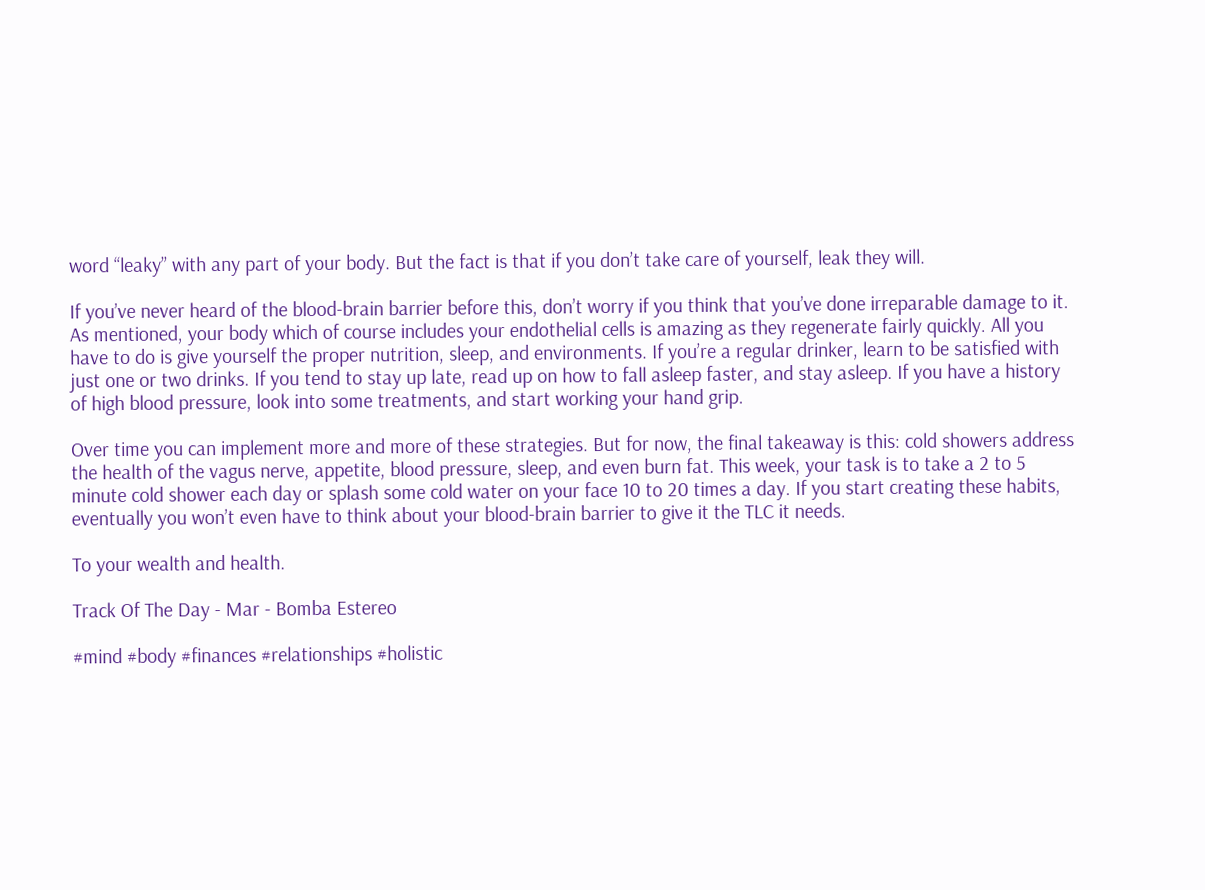word “leaky” with any part of your body. But the fact is that if you don’t take care of yourself, leak they will.

If you’ve never heard of the blood-brain barrier before this, don’t worry if you think that you’ve done irreparable damage to it. As mentioned, your body which of course includes your endothelial cells is amazing as they regenerate fairly quickly. All you have to do is give yourself the proper nutrition, sleep, and environments. If you’re a regular drinker, learn to be satisfied with just one or two drinks. If you tend to stay up late, read up on how to fall asleep faster, and stay asleep. If you have a history of high blood pressure, look into some treatments, and start working your hand grip.

Over time you can implement more and more of these strategies. But for now, the final takeaway is this: cold showers address the health of the vagus nerve, appetite, blood pressure, sleep, and even burn fat. This week, your task is to take a 2 to 5 minute cold shower each day or splash some cold water on your face 10 to 20 times a day. If you start creating these habits, eventually you won’t even have to think about your blood-brain barrier to give it the TLC it needs.

To your wealth and health.

Track Of The Day - Mar - Bomba Estereo

#mind #body #finances #relationships #holistic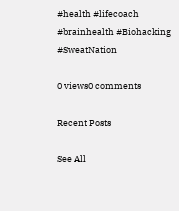#health #lifecoach #brainhealth #Biohacking #SweatNation

0 views0 comments

Recent Posts

See All